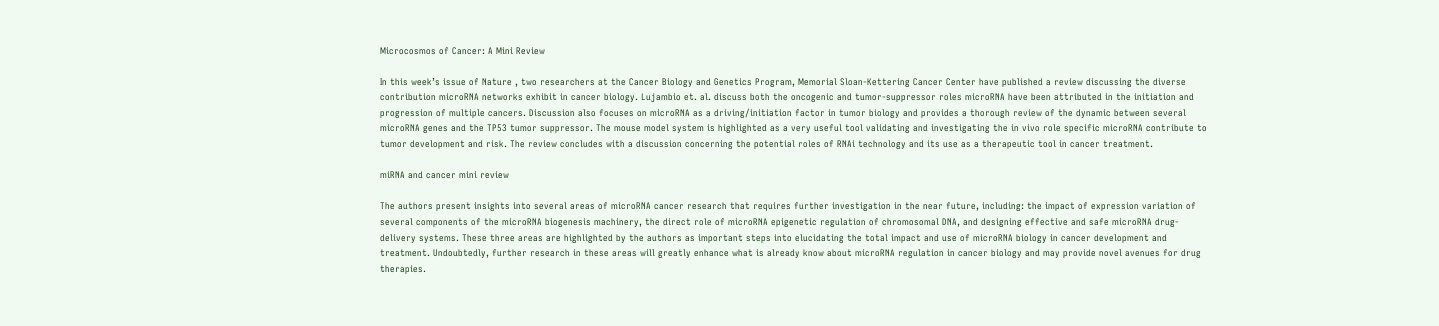Microcosmos of Cancer: A Mini Review

In this week’s issue of Nature , two researchers at the Cancer Biology and Genetics Program, Memorial Sloan-Kettering Cancer Center have published a review discussing the diverse contribution microRNA networks exhibit in cancer biology. Lujambio et. al. discuss both the oncogenic and tumor-suppressor roles microRNA have been attributed in the initiation and progression of multiple cancers. Discussion also focuses on microRNA as a driving/initiation factor in tumor biology and provides a thorough review of the dynamic between several microRNA genes and the TP53 tumor suppressor. The mouse model system is highlighted as a very useful tool validating and investigating the in vivo role specific microRNA contribute to tumor development and risk. The review concludes with a discussion concerning the potential roles of RNAi technology and its use as a therapeutic tool in cancer treatment.

miRNA and cancer mini review

The authors present insights into several areas of microRNA cancer research that requires further investigation in the near future, including: the impact of expression variation of several components of the microRNA biogenesis machinery, the direct role of microRNA epigenetic regulation of chromosomal DNA, and designing effective and safe microRNA drug-delivery systems. These three areas are highlighted by the authors as important steps into elucidating the total impact and use of microRNA biology in cancer development and treatment. Undoubtedly, further research in these areas will greatly enhance what is already know about microRNA regulation in cancer biology and may provide novel avenues for drug therapies.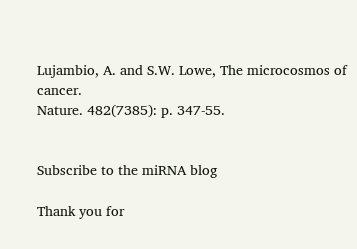Lujambio, A. and S.W. Lowe, The microcosmos of cancer.
Nature. 482(7385): p. 347-55.


Subscribe to the miRNA blog

Thank you for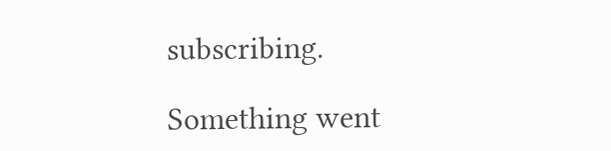subscribing.

Something went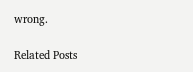wrong.

Related Posts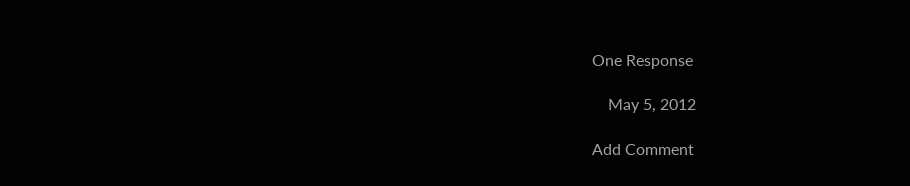One Response

    May 5, 2012

Add Comment